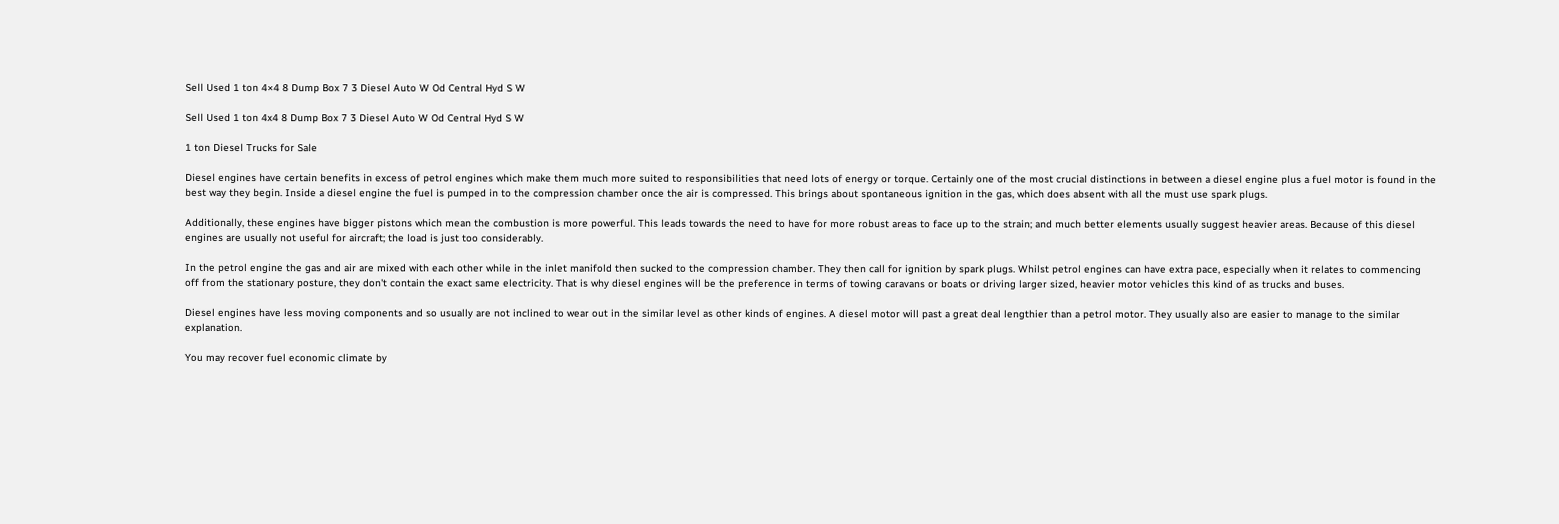Sell Used 1 ton 4×4 8 Dump Box 7 3 Diesel Auto W Od Central Hyd S W

Sell Used 1 ton 4x4 8 Dump Box 7 3 Diesel Auto W Od Central Hyd S W

1 ton Diesel Trucks for Sale

Diesel engines have certain benefits in excess of petrol engines which make them much more suited to responsibilities that need lots of energy or torque. Certainly one of the most crucial distinctions in between a diesel engine plus a fuel motor is found in the best way they begin. Inside a diesel engine the fuel is pumped in to the compression chamber once the air is compressed. This brings about spontaneous ignition in the gas, which does absent with all the must use spark plugs.

Additionally, these engines have bigger pistons which mean the combustion is more powerful. This leads towards the need to have for more robust areas to face up to the strain; and much better elements usually suggest heavier areas. Because of this diesel engines are usually not useful for aircraft; the load is just too considerably.

In the petrol engine the gas and air are mixed with each other while in the inlet manifold then sucked to the compression chamber. They then call for ignition by spark plugs. Whilst petrol engines can have extra pace, especially when it relates to commencing off from the stationary posture, they don't contain the exact same electricity. That is why diesel engines will be the preference in terms of towing caravans or boats or driving larger sized, heavier motor vehicles this kind of as trucks and buses.

Diesel engines have less moving components and so usually are not inclined to wear out in the similar level as other kinds of engines. A diesel motor will past a great deal lengthier than a petrol motor. They usually also are easier to manage to the similar explanation.

You may recover fuel economic climate by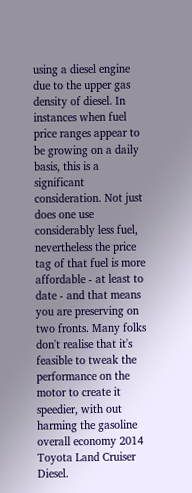using a diesel engine due to the upper gas density of diesel. In instances when fuel price ranges appear to be growing on a daily basis, this is a significant consideration. Not just does one use considerably less fuel, nevertheless the price tag of that fuel is more affordable - at least to date - and that means you are preserving on two fronts. Many folks don't realise that it's feasible to tweak the performance on the motor to create it speedier, with out harming the gasoline overall economy 2014 Toyota Land Cruiser Diesel.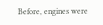Before, engines were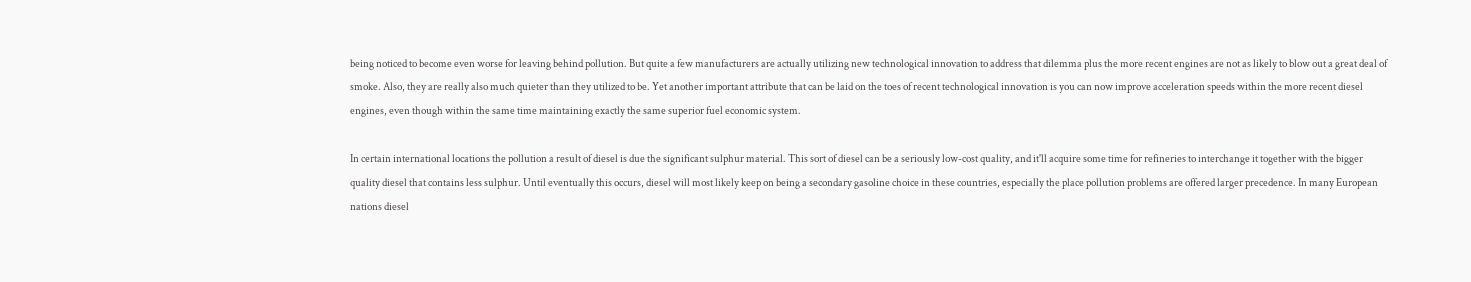being noticed to become even worse for leaving behind pollution. But quite a few manufacturers are actually utilizing new technological innovation to address that dilemma plus the more recent engines are not as likely to blow out a great deal of smoke. Also, they are really also much quieter than they utilized to be. Yet another important attribute that can be laid on the toes of recent technological innovation is you can now improve acceleration speeds within the more recent diesel engines, even though within the same time maintaining exactly the same superior fuel economic system.

In certain international locations the pollution a result of diesel is due the significant sulphur material. This sort of diesel can be a seriously low-cost quality, and it'll acquire some time for refineries to interchange it together with the bigger quality diesel that contains less sulphur. Until eventually this occurs, diesel will most likely keep on being a secondary gasoline choice in these countries, especially the place pollution problems are offered larger precedence. In many European nations diesel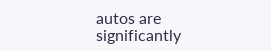autos are significantly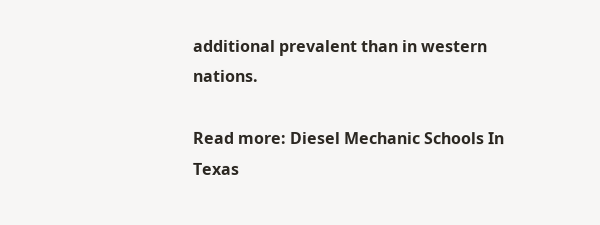additional prevalent than in western nations.

Read more: Diesel Mechanic Schools In Texas